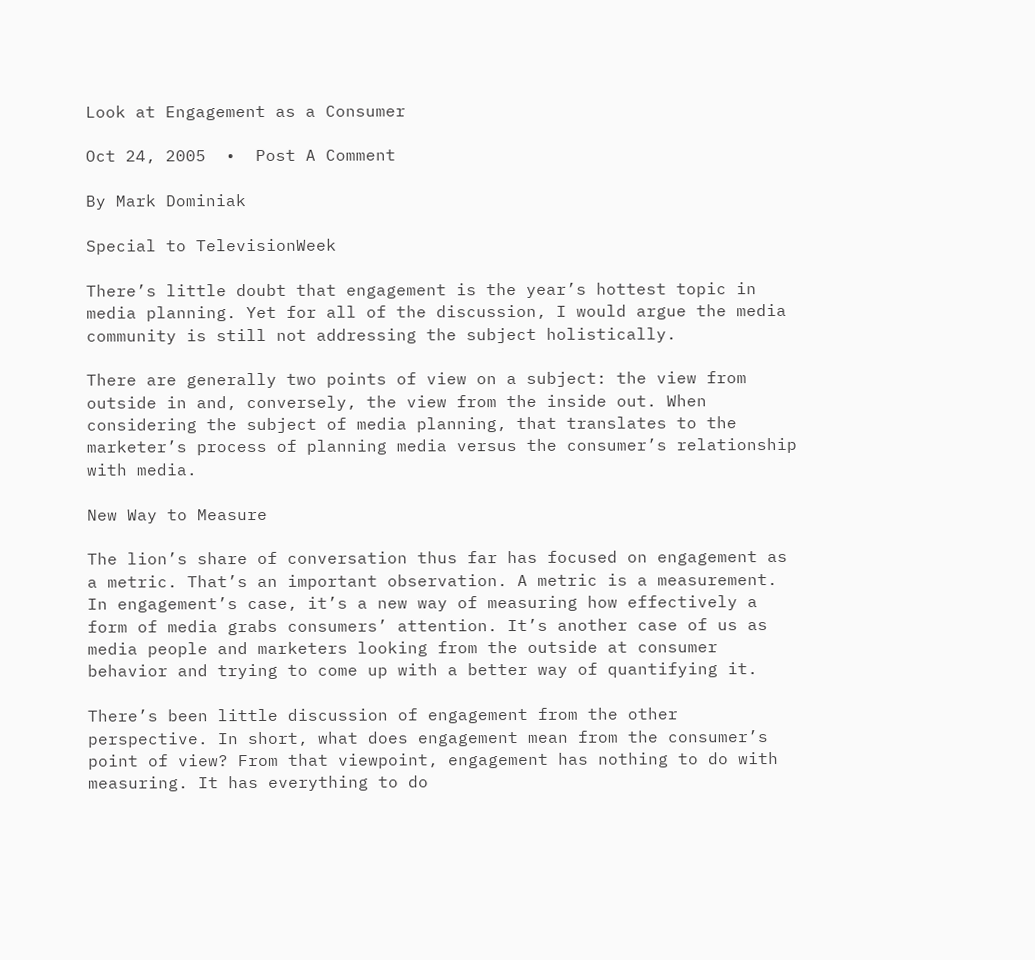Look at Engagement as a Consumer

Oct 24, 2005  •  Post A Comment

By Mark Dominiak

Special to TelevisionWeek

There’s little doubt that engagement is the year’s hottest topic in media planning. Yet for all of the discussion, I would argue the media community is still not addressing the subject holistically.

There are generally two points of view on a subject: the view from outside in and, conversely, the view from the inside out. When considering the subject of media planning, that translates to the marketer’s process of planning media versus the consumer’s relationship with media.

New Way to Measure

The lion’s share of conversation thus far has focused on engagement as a metric. That’s an important observation. A metric is a measurement. In engagement’s case, it’s a new way of measuring how effectively a form of media grabs consumers’ attention. It’s another case of us as media people and marketers looking from the outside at consumer behavior and trying to come up with a better way of quantifying it.

There’s been little discussion of engagement from the other perspective. In short, what does engagement mean from the consumer’s point of view? From that viewpoint, engagement has nothing to do with measuring. It has everything to do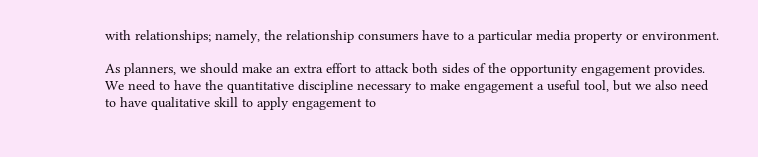with relationships; namely, the relationship consumers have to a particular media property or environment.

As planners, we should make an extra effort to attack both sides of the opportunity engagement provides. We need to have the quantitative discipline necessary to make engagement a useful tool, but we also need to have qualitative skill to apply engagement to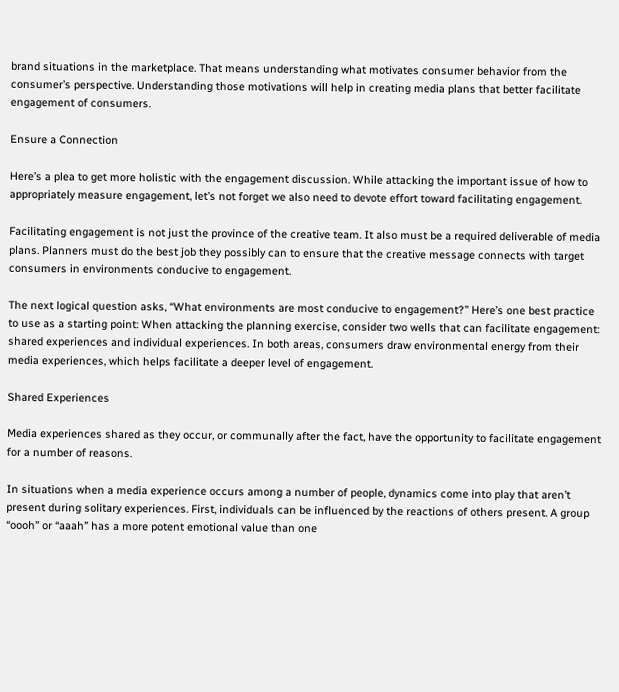brand situations in the marketplace. That means understanding what motivates consumer behavior from the consumer’s perspective. Understanding those motivations will help in creating media plans that better facilitate engagement of consumers.

Ensure a Connection

Here’s a plea to get more holistic with the engagement discussion. While attacking the important issue of how to appropriately measure engagement, let’s not forget we also need to devote effort toward facilitating engagement.

Facilitating engagement is not just the province of the creative team. It also must be a required deliverable of media plans. Planners must do the best job they possibly can to ensure that the creative message connects with target consumers in environments conducive to engagement.

The next logical question asks, “What environments are most conducive to engagement?” Here’s one best practice to use as a starting point: When attacking the planning exercise, consider two wells that can facilitate engagement: shared experiences and individual experiences. In both areas, consumers draw environmental energy from their media experiences, which helps facilitate a deeper level of engagement.

Shared Experiences

Media experiences shared as they occur, or communally after the fact, have the opportunity to facilitate engagement for a number of reasons.

In situations when a media experience occurs among a number of people, dynamics come into play that aren’t present during solitary experiences. First, individuals can be influenced by the reactions of others present. A group “oooh” or “aaah” has a more potent emotional value than one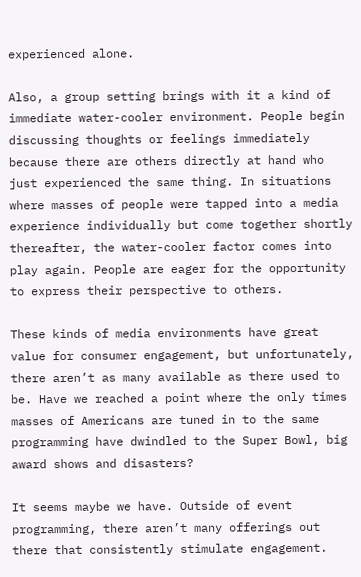experienced alone.

Also, a group setting brings with it a kind of immediate water-cooler environment. People begin discussing thoughts or feelings immediately because there are others directly at hand who just experienced the same thing. In situations where masses of people were tapped into a media experience individually but come together shortly thereafter, the water-cooler factor comes into play again. People are eager for the opportunity to express their perspective to others.

These kinds of media environments have great value for consumer engagement, but unfortunately, there aren’t as many available as there used to be. Have we reached a point where the only times masses of Americans are tuned in to the same programming have dwindled to the Super Bowl, big award shows and disasters?

It seems maybe we have. Outside of event programming, there aren’t many offerings out there that consistently stimulate engagement.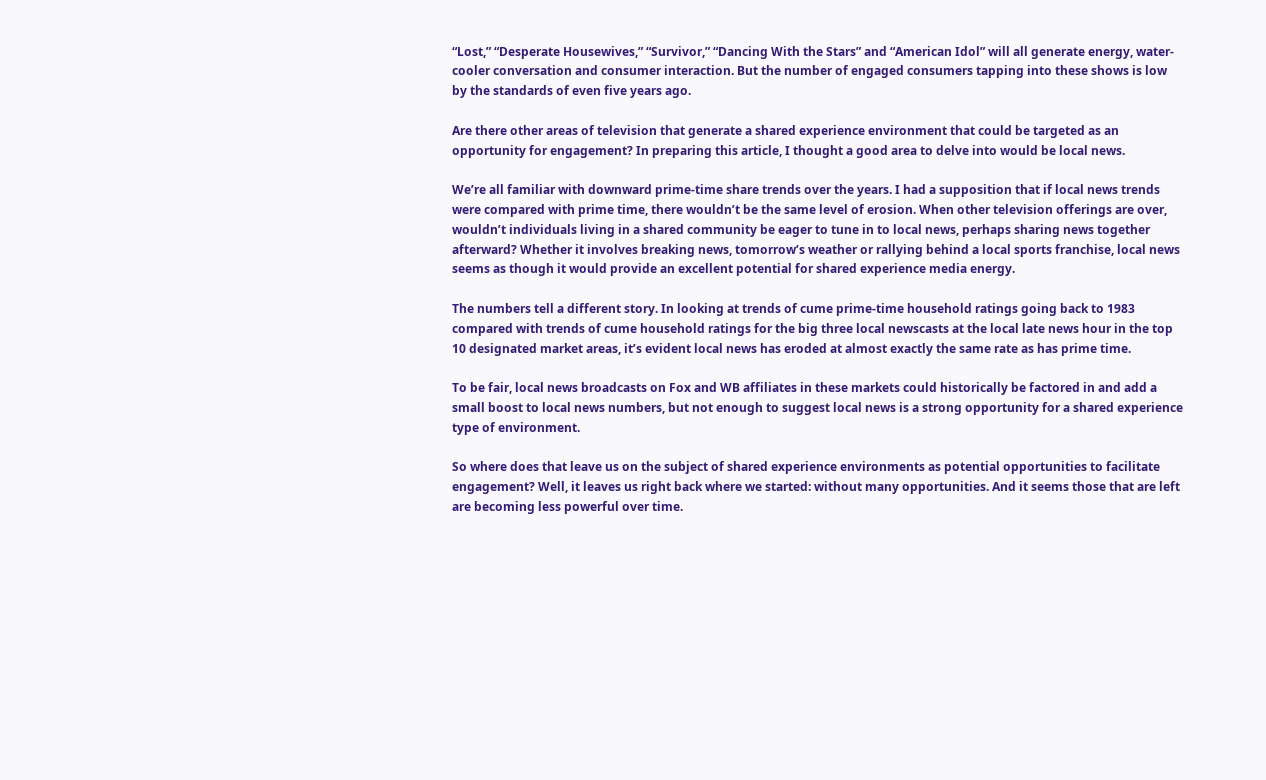“Lost,” “Desperate Housewives,” “Survivor,” “Dancing With the Stars” and “American Idol” will all generate energy, water-cooler conversation and consumer interaction. But the number of engaged consumers tapping into these shows is low by the standards of even five years ago.

Are there other areas of television that generate a shared experience environment that could be targeted as an opportunity for engagement? In preparing this article, I thought a good area to delve into would be local news.

We’re all familiar with downward prime-time share trends over the years. I had a supposition that if local news trends were compared with prime time, there wouldn’t be the same level of erosion. When other television offerings are over, wouldn’t individuals living in a shared community be eager to tune in to local news, perhaps sharing news together afterward? Whether it involves breaking news, tomorrow’s weather or rallying behind a local sports franchise, local news seems as though it would provide an excellent potential for shared experience media energy.

The numbers tell a different story. In looking at trends of cume prime-time household ratings going back to 1983 compared with trends of cume household ratings for the big three local newscasts at the local late news hour in the top 10 designated market areas, it’s evident local news has eroded at almost exactly the same rate as has prime time.

To be fair, local news broadcasts on Fox and WB affiliates in these markets could historically be factored in and add a small boost to local news numbers, but not enough to suggest local news is a strong opportunity for a shared experience type of environment.

So where does that leave us on the subject of shared experience environments as potential opportunities to facilitate engagement? Well, it leaves us right back where we started: without many opportunities. And it seems those that are left are becoming less powerful over time.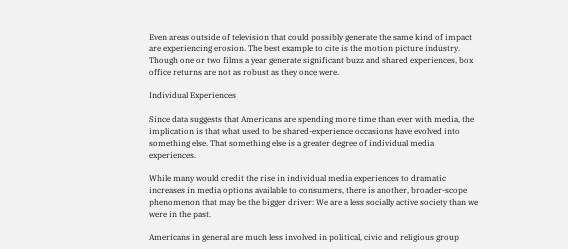Even areas outside of television that could possibly generate the same kind of impact are experiencing erosion. The best example to cite is the motion picture industry. Though one or two films a year generate significant buzz and shared experiences, box office returns are not as robust as they once were.

Individual Experiences

Since data suggests that Americans are spending more time than ever with media, the implication is that what used to be shared-experience occasions have evolved into something else. That something else is a greater degree of individual media experiences.

While many would credit the rise in individual media experiences to dramatic increases in media options available to consumers, there is another, broader-scope phenomenon that may be the bigger driver: We are a less socially active society than we were in the past.

Americans in general are much less involved in political, civic and religious group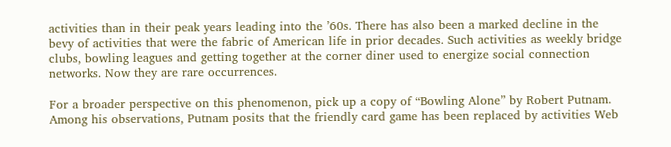activities than in their peak years leading into the ’60s. There has also been a marked decline in the bevy of activities that were the fabric of American life in prior decades. Such activities as weekly bridge clubs, bowling leagues and getting together at the corner diner used to energize social connection networks. Now they are rare occurrences.

For a broader perspective on this phenomenon, pick up a copy of “Bowling Alone” by Robert Putnam. Among his observations, Putnam posits that the friendly card game has been replaced by activities Web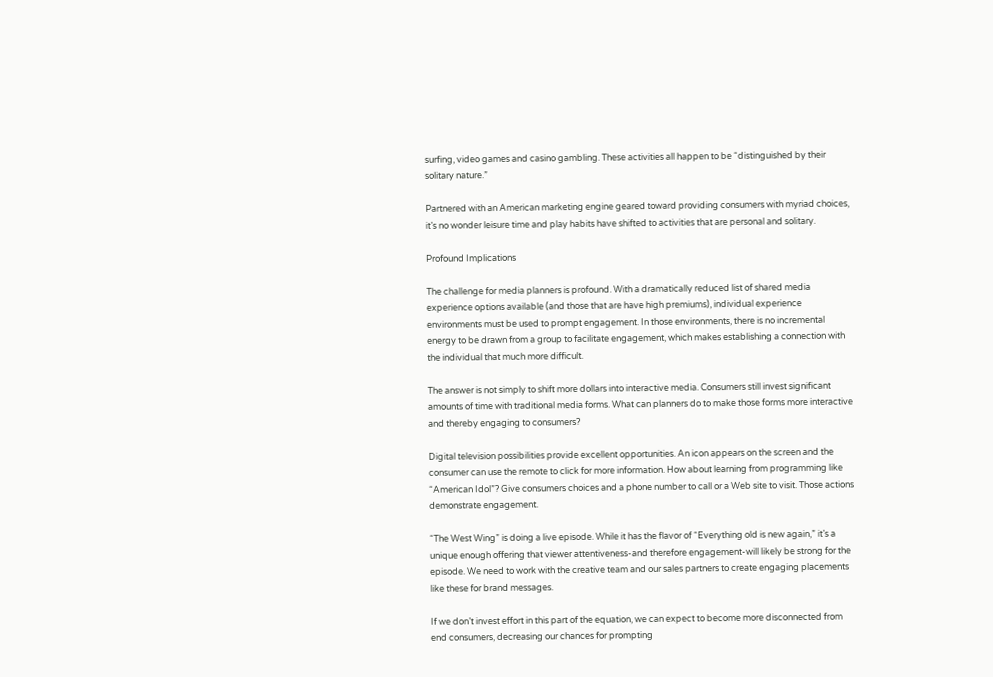surfing, video games and casino gambling. These activities all happen to be “distinguished by their solitary nature.”

Partnered with an American marketing engine geared toward providing consumers with myriad choices, it’s no wonder leisure time and play habits have shifted to activities that are personal and solitary.

Profound Implications

The challenge for media planners is profound. With a dramatically reduced list of shared media experience options available (and those that are have high premiums), individual experience environments must be used to prompt engagement. In those environments, there is no incremental energy to be drawn from a group to facilitate engagement, which makes establishing a connection with the individual that much more difficult.

The answer is not simply to shift more dollars into interactive media. Consumers still invest significant amounts of time with traditional media forms. What can planners do to make those forms more interactive and thereby engaging to consumers?

Digital television possibilities provide excellent opportunities. An icon appears on the screen and the consumer can use the remote to click for more information. How about learning from programming like “American Idol”? Give consumers choices and a phone number to call or a Web site to visit. Those actions demonstrate engagement.

“The West Wing” is doing a live episode. While it has the flavor of “Everything old is new again,” it’s a unique enough offering that viewer attentiveness-and therefore engagement-will likely be strong for the episode. We need to work with the creative team and our sales partners to create engaging placements like these for brand messages.

If we don’t invest effort in this part of the equation, we can expect to become more disconnected from end consumers, decreasing our chances for prompting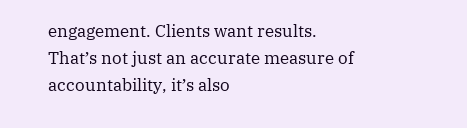engagement. Clients want results. That’s not just an accurate measure of accountability, it’s also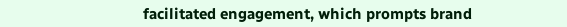facilitated engagement, which prompts brand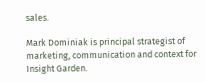sales.

Mark Dominiak is principal strategist of marketing, communication and context for Insight Garden.